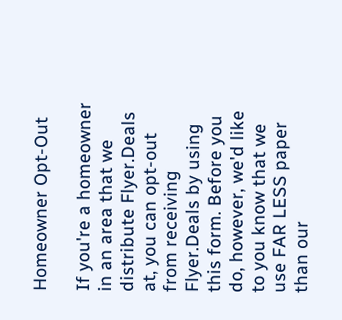Homeowner Opt-Out

If you're a homeowner in an area that we distribute Flyer.Deals at, you can opt-out from receiving Flyer.Deals by using this form. Before you do, however, we'd like to you know that we use FAR LESS paper than our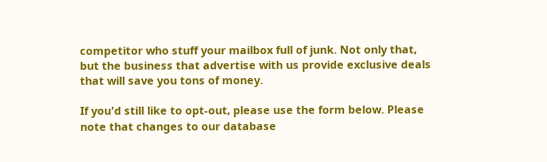competitor who stuff your mailbox full of junk. Not only that, but the business that advertise with us provide exclusive deals that will save you tons of money.

If you'd still like to opt-out, please use the form below. Please note that changes to our database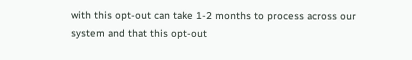with this opt-out can take 1-2 months to process across our system and that this opt-out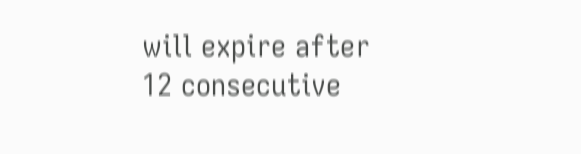will expire after 12 consecutive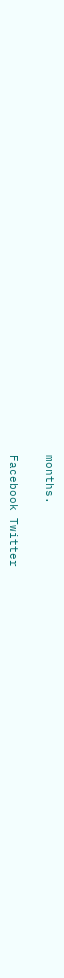months.


Facebook Twitter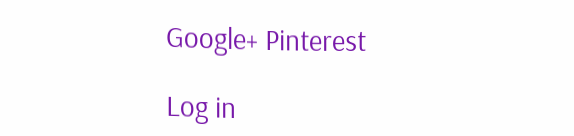Google+ Pinterest

Log in